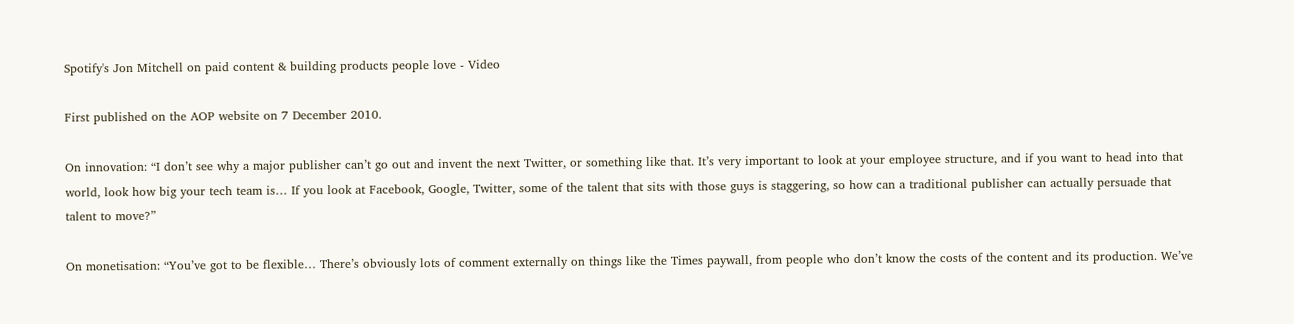Spotify's Jon Mitchell on paid content & building products people love - Video

First published on the AOP website on 7 December 2010.

On innovation: “I don’t see why a major publisher can’t go out and invent the next Twitter, or something like that. It’s very important to look at your employee structure, and if you want to head into that world, look how big your tech team is… If you look at Facebook, Google, Twitter, some of the talent that sits with those guys is staggering, so how can a traditional publisher can actually persuade that talent to move?”

On monetisation: “You’ve got to be flexible… There’s obviously lots of comment externally on things like the Times paywall, from people who don’t know the costs of the content and its production. We’ve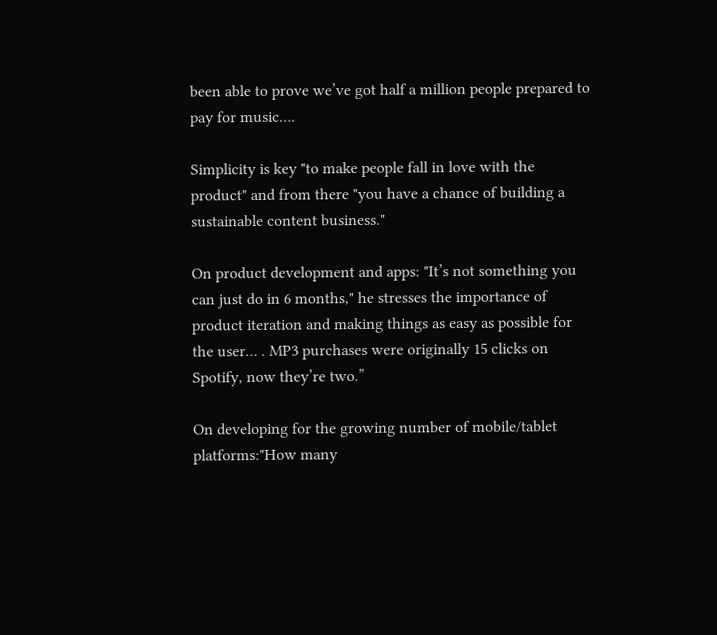been able to prove we’ve got half a million people prepared to pay for music….

Simplicity is key "to make people fall in love with the product" and from there "you have a chance of building a sustainable content business."

On product development and apps: "It’s not something you can just do in 6 months," he stresses the importance of product iteration and making things as easy as possible for the user… . MP3 purchases were originally 15 clicks on Spotify, now they’re two.”

On developing for the growing number of mobile/tablet platforms:"How many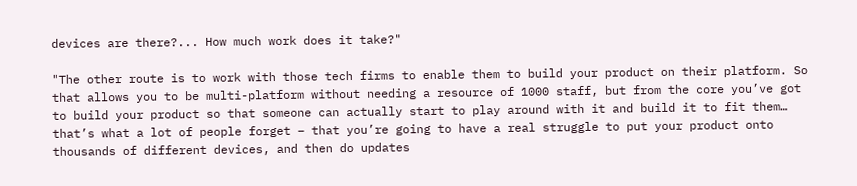devices are there?... How much work does it take?"

"The other route is to work with those tech firms to enable them to build your product on their platform. So that allows you to be multi-platform without needing a resource of 1000 staff, but from the core you’ve got to build your product so that someone can actually start to play around with it and build it to fit them… that’s what a lot of people forget – that you’re going to have a real struggle to put your product onto thousands of different devices, and then do updates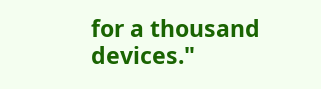for a thousand devices."